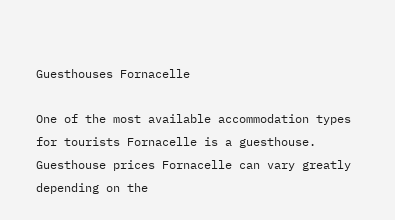Guesthouses Fornacelle

One of the most available accommodation types for tourists Fornacelle is a guesthouse. Guesthouse prices Fornacelle can vary greatly depending on the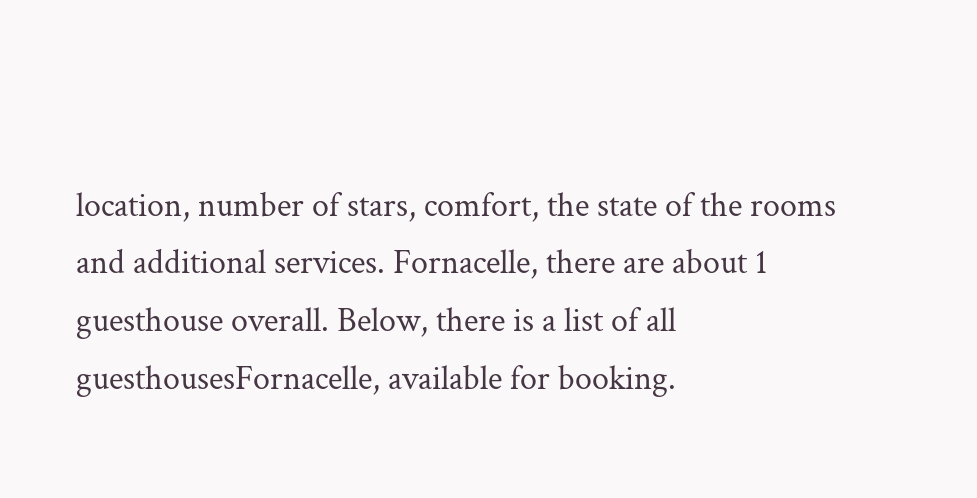location, number of stars, comfort, the state of the rooms and additional services. Fornacelle, there are about 1 guesthouse overall. Below, there is a list of all guesthousesFornacelle, available for booking.